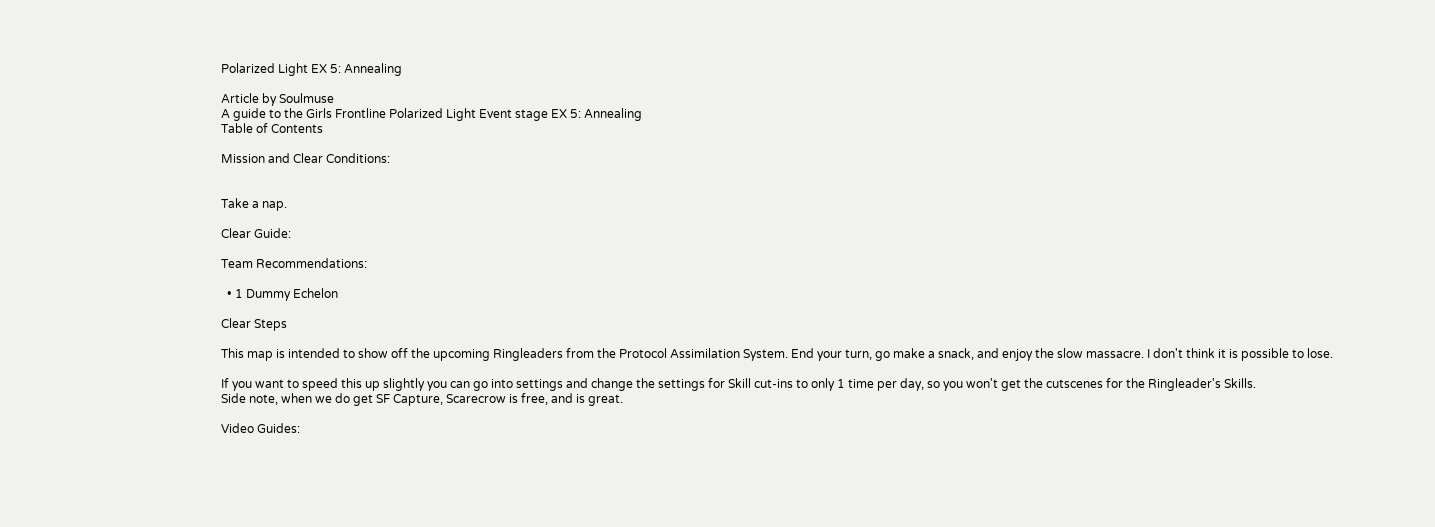Polarized Light EX 5: Annealing

Article by Soulmuse
A guide to the Girls Frontline Polarized Light Event stage EX 5: Annealing
Table of Contents

Mission and Clear Conditions:


Take a nap.

Clear Guide:

Team Recommendations:

  • 1 Dummy Echelon

Clear Steps

This map is intended to show off the upcoming Ringleaders from the Protocol Assimilation System. End your turn, go make a snack, and enjoy the slow massacre. I don't think it is possible to lose.

If you want to speed this up slightly you can go into settings and change the settings for Skill cut-ins to only 1 time per day, so you won't get the cutscenes for the Ringleader's Skills.
Side note, when we do get SF Capture, Scarecrow is free, and is great.

Video Guides: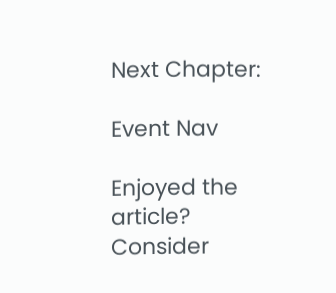Next Chapter:

Event Nav

Enjoyed the article?
Consider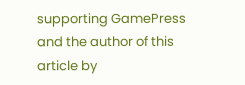supporting GamePress and the author of this article by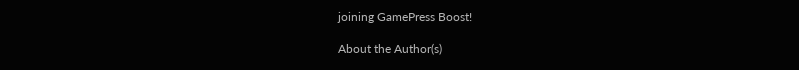joining GamePress Boost!

About the Author(s)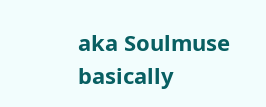aka Soulmuse basically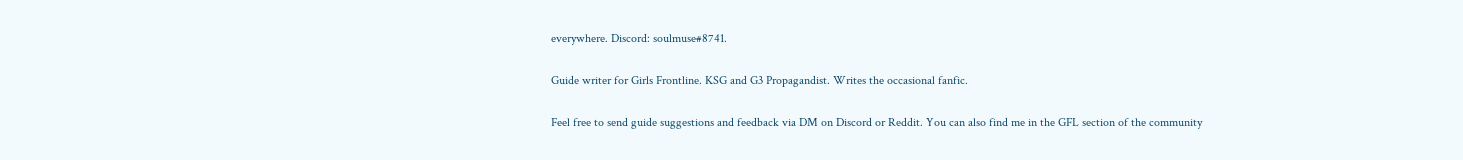everywhere. Discord: soulmuse#8741.

Guide writer for Girls Frontline. KSG and G3 Propagandist. Writes the occasional fanfic.

Feel free to send guide suggestions and feedback via DM on Discord or Reddit. You can also find me in the GFL section of the community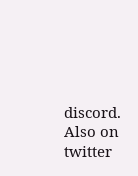discord. Also on twitter